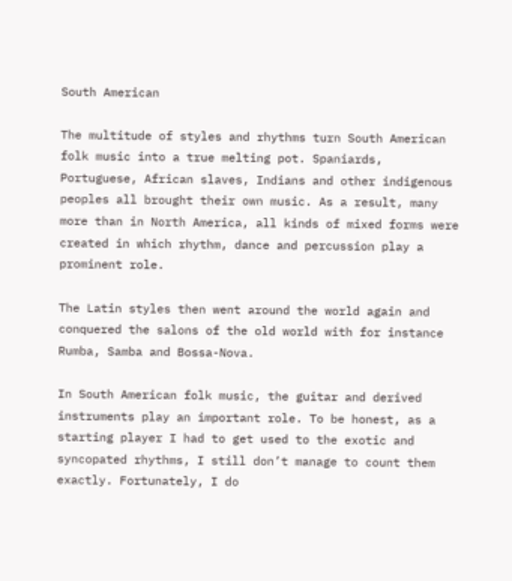South American

The multitude of styles and rhythms turn South American folk music into a true melting pot. Spaniards, Portuguese, African slaves, Indians and other indigenous peoples all brought their own music. As a result, many more than in North America, all kinds of mixed forms were created in which rhythm, dance and percussion play a prominent role.

The Latin styles then went around the world again and conquered the salons of the old world with for instance Rumba, Samba and Bossa-Nova.

In South American folk music, the guitar and derived instruments play an important role. To be honest, as a starting player I had to get used to the exotic and syncopated rhythms, I still don’t manage to count them exactly. Fortunately, I do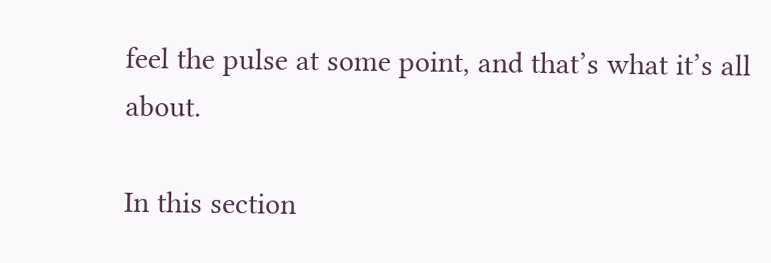feel the pulse at some point, and that’s what it’s all about.

In this section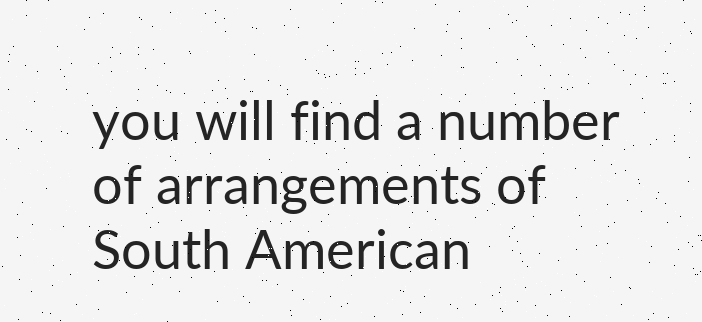you will find a number of arrangements of South American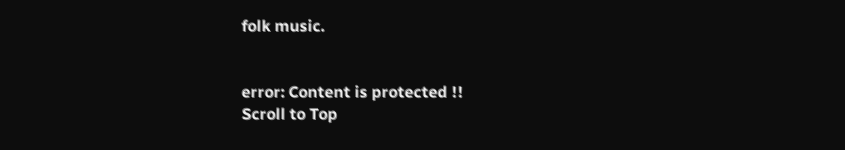folk music.


error: Content is protected !!
Scroll to Top